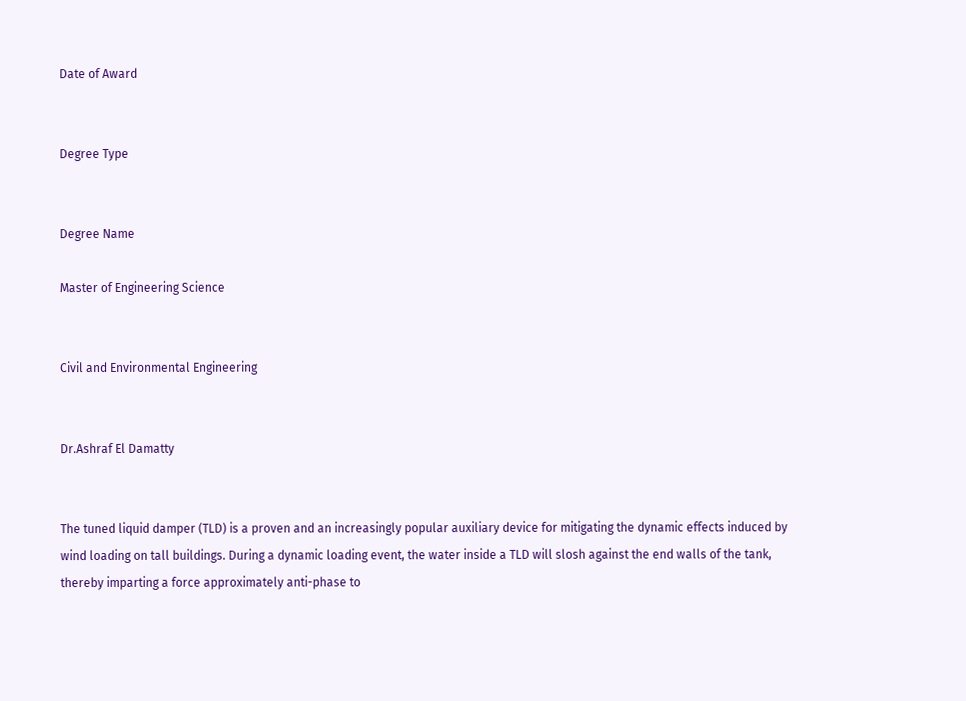Date of Award


Degree Type


Degree Name

Master of Engineering Science


Civil and Environmental Engineering


Dr.Ashraf El Damatty


The tuned liquid damper (TLD) is a proven and an increasingly popular auxiliary device for mitigating the dynamic effects induced by wind loading on tall buildings. During a dynamic loading event, the water inside a TLD will slosh against the end walls of the tank, thereby imparting a force approximately anti-phase to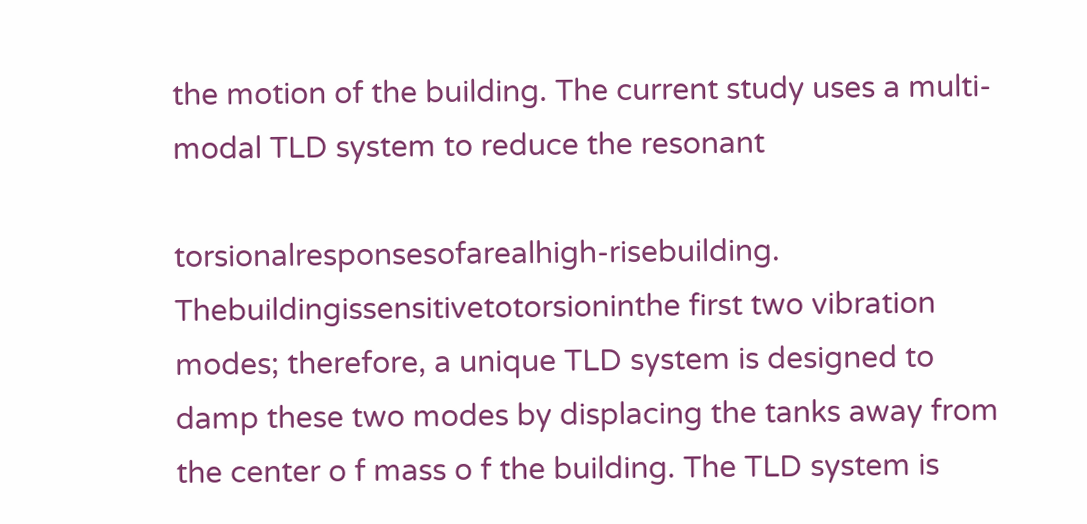the motion of the building. The current study uses a multi-modal TLD system to reduce the resonant

torsionalresponsesofarealhigh-risebuilding. Thebuildingissensitivetotorsioninthe first two vibration modes; therefore, a unique TLD system is designed to damp these two modes by displacing the tanks away from the center o f mass o f the building. The TLD system is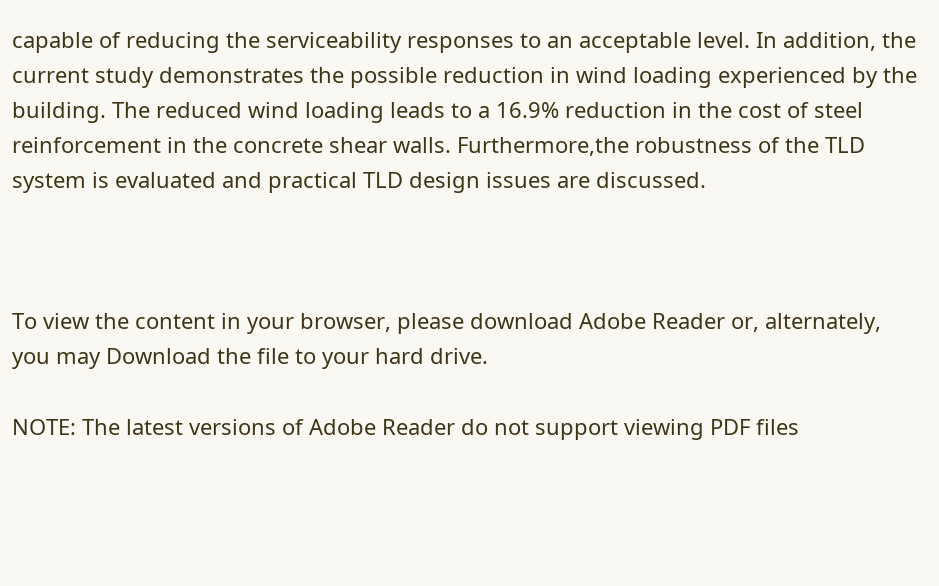capable of reducing the serviceability responses to an acceptable level. In addition, the current study demonstrates the possible reduction in wind loading experienced by the building. The reduced wind loading leads to a 16.9% reduction in the cost of steel reinforcement in the concrete shear walls. Furthermore,the robustness of the TLD system is evaluated and practical TLD design issues are discussed.



To view the content in your browser, please download Adobe Reader or, alternately,
you may Download the file to your hard drive.

NOTE: The latest versions of Adobe Reader do not support viewing PDF files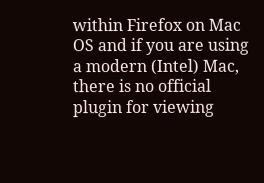within Firefox on Mac OS and if you are using a modern (Intel) Mac, there is no official plugin for viewing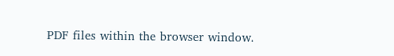PDF files within the browser window.